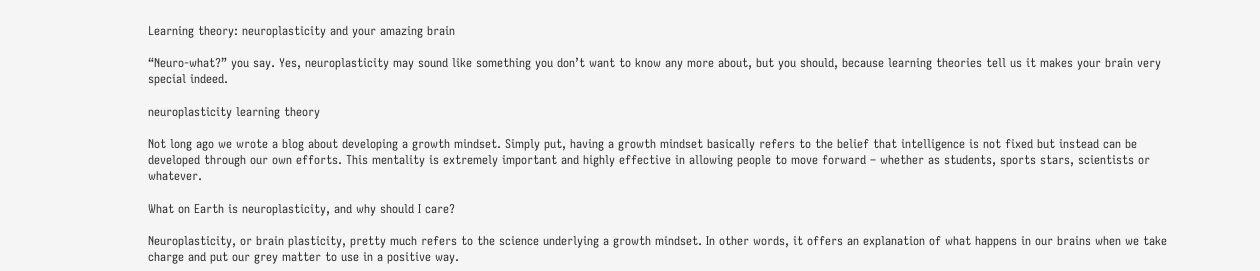Learning theory: neuroplasticity and your amazing brain

“Neuro-what?” you say. Yes, neuroplasticity may sound like something you don’t want to know any more about, but you should, because learning theories tell us it makes your brain very special indeed.

neuroplasticity learning theory

Not long ago we wrote a blog about developing a growth mindset. Simply put, having a growth mindset basically refers to the belief that intelligence is not fixed but instead can be developed through our own efforts. This mentality is extremely important and highly effective in allowing people to move forward – whether as students, sports stars, scientists or whatever.

What on Earth is neuroplasticity, and why should I care?

Neuroplasticity, or brain plasticity, pretty much refers to the science underlying a growth mindset. In other words, it offers an explanation of what happens in our brains when we take charge and put our grey matter to use in a positive way.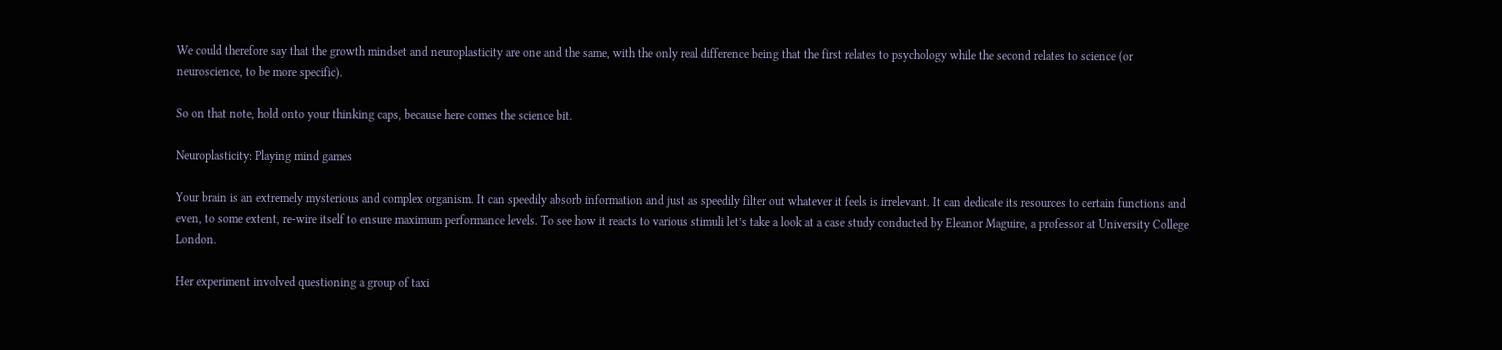We could therefore say that the growth mindset and neuroplasticity are one and the same, with the only real difference being that the first relates to psychology while the second relates to science (or neuroscience, to be more specific).

So on that note, hold onto your thinking caps, because here comes the science bit.

Neuroplasticity: Playing mind games

Your brain is an extremely mysterious and complex organism. It can speedily absorb information and just as speedily filter out whatever it feels is irrelevant. It can dedicate its resources to certain functions and even, to some extent, re-wire itself to ensure maximum performance levels. To see how it reacts to various stimuli let’s take a look at a case study conducted by Eleanor Maguire, a professor at University College London.

Her experiment involved questioning a group of taxi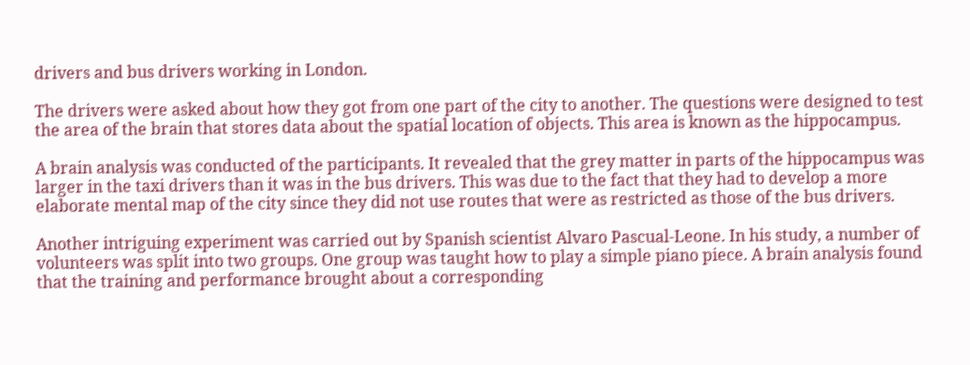drivers and bus drivers working in London.

The drivers were asked about how they got from one part of the city to another. The questions were designed to test the area of the brain that stores data about the spatial location of objects. This area is known as the hippocampus.

A brain analysis was conducted of the participants. It revealed that the grey matter in parts of the hippocampus was larger in the taxi drivers than it was in the bus drivers. This was due to the fact that they had to develop a more elaborate mental map of the city since they did not use routes that were as restricted as those of the bus drivers.

Another intriguing experiment was carried out by Spanish scientist Alvaro Pascual-Leone. In his study, a number of volunteers was split into two groups. One group was taught how to play a simple piano piece. A brain analysis found that the training and performance brought about a corresponding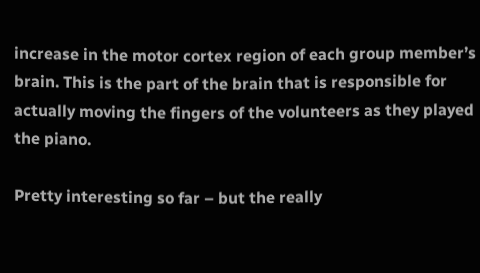increase in the motor cortex region of each group member’s brain. This is the part of the brain that is responsible for actually moving the fingers of the volunteers as they played the piano.

Pretty interesting so far – but the really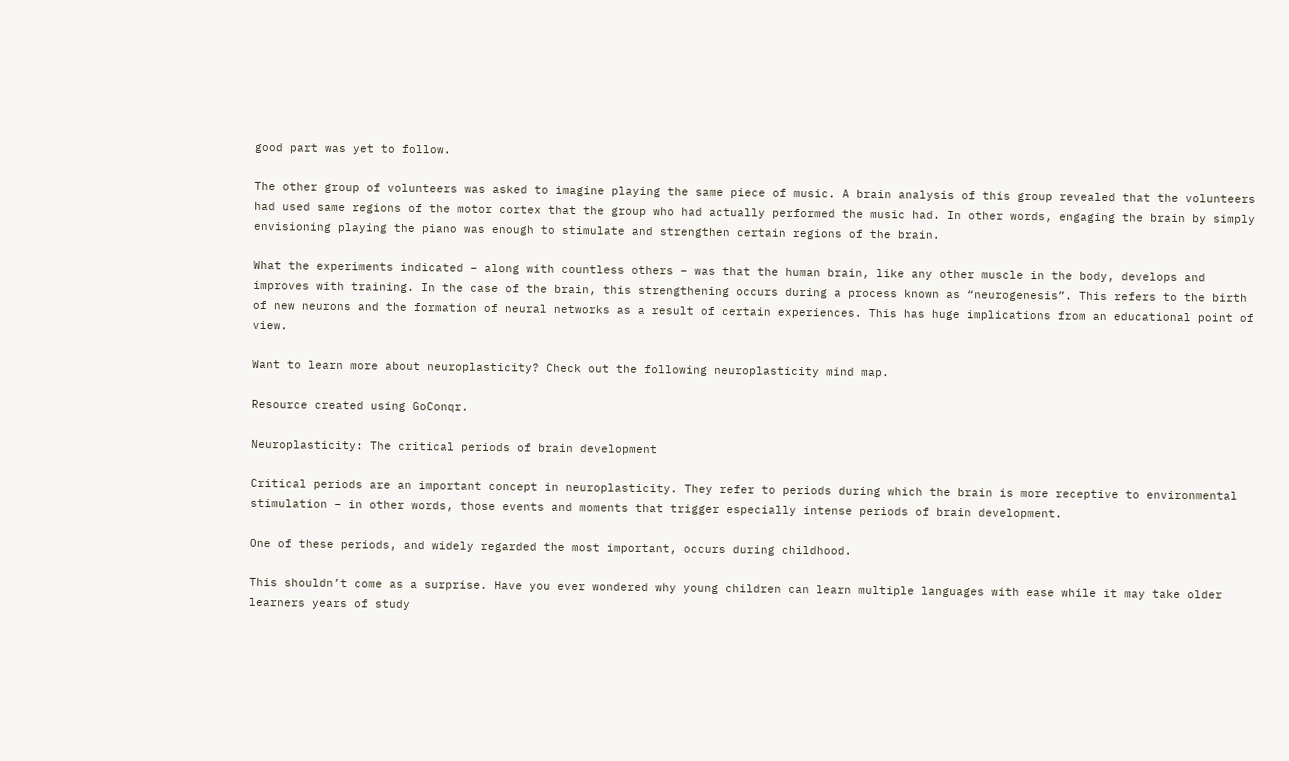good part was yet to follow.

The other group of volunteers was asked to imagine playing the same piece of music. A brain analysis of this group revealed that the volunteers had used same regions of the motor cortex that the group who had actually performed the music had. In other words, engaging the brain by simply envisioning playing the piano was enough to stimulate and strengthen certain regions of the brain.

What the experiments indicated – along with countless others – was that the human brain, like any other muscle in the body, develops and improves with training. In the case of the brain, this strengthening occurs during a process known as “neurogenesis”. This refers to the birth of new neurons and the formation of neural networks as a result of certain experiences. This has huge implications from an educational point of view.

Want to learn more about neuroplasticity? Check out the following neuroplasticity mind map.

Resource created using GoConqr.

Neuroplasticity: The critical periods of brain development

Critical periods are an important concept in neuroplasticity. They refer to periods during which the brain is more receptive to environmental stimulation – in other words, those events and moments that trigger especially intense periods of brain development.

One of these periods, and widely regarded the most important, occurs during childhood.

This shouldn’t come as a surprise. Have you ever wondered why young children can learn multiple languages with ease while it may take older learners years of study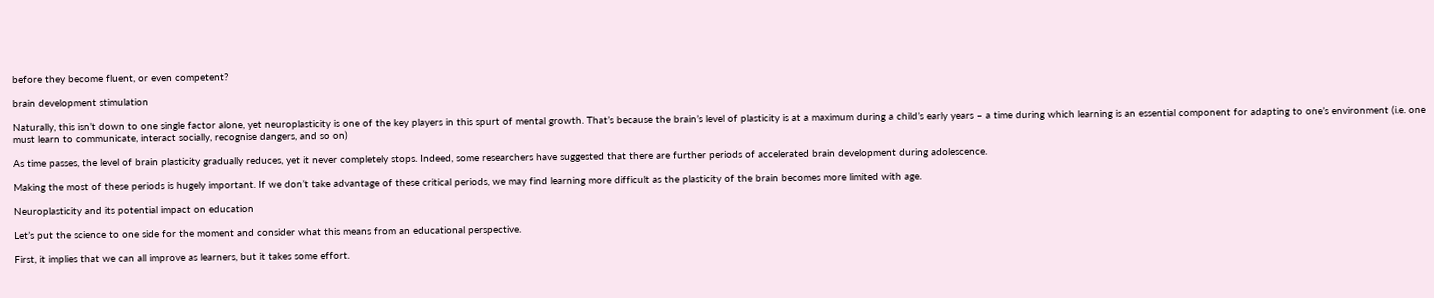before they become fluent, or even competent?

brain development stimulation

Naturally, this isn’t down to one single factor alone, yet neuroplasticity is one of the key players in this spurt of mental growth. That’s because the brain’s level of plasticity is at a maximum during a child’s early years – a time during which learning is an essential component for adapting to one’s environment (i.e. one must learn to communicate, interact socially, recognise dangers, and so on)

As time passes, the level of brain plasticity gradually reduces, yet it never completely stops. Indeed, some researchers have suggested that there are further periods of accelerated brain development during adolescence.

Making the most of these periods is hugely important. If we don’t take advantage of these critical periods, we may find learning more difficult as the plasticity of the brain becomes more limited with age.

Neuroplasticity and its potential impact on education

Let’s put the science to one side for the moment and consider what this means from an educational perspective.

First, it implies that we can all improve as learners, but it takes some effort.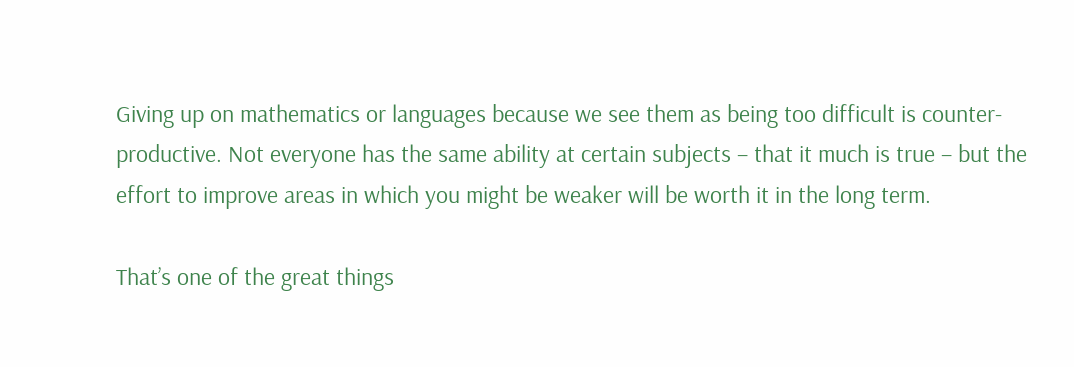Giving up on mathematics or languages because we see them as being too difficult is counter-productive. Not everyone has the same ability at certain subjects – that it much is true – but the effort to improve areas in which you might be weaker will be worth it in the long term.

That’s one of the great things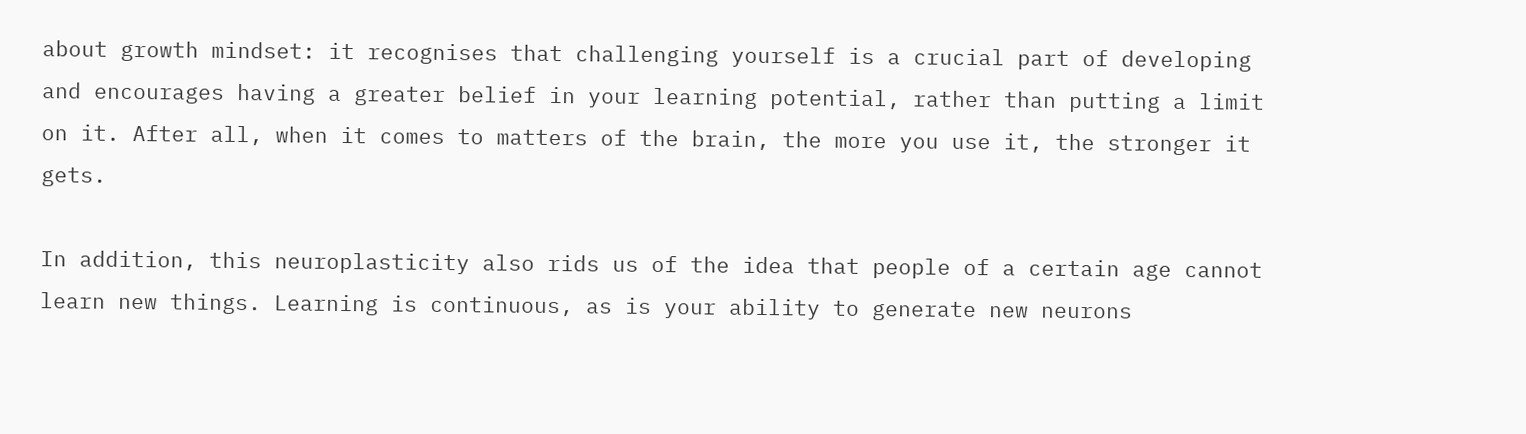about growth mindset: it recognises that challenging yourself is a crucial part of developing and encourages having a greater belief in your learning potential, rather than putting a limit on it. After all, when it comes to matters of the brain, the more you use it, the stronger it gets.

In addition, this neuroplasticity also rids us of the idea that people of a certain age cannot learn new things. Learning is continuous, as is your ability to generate new neurons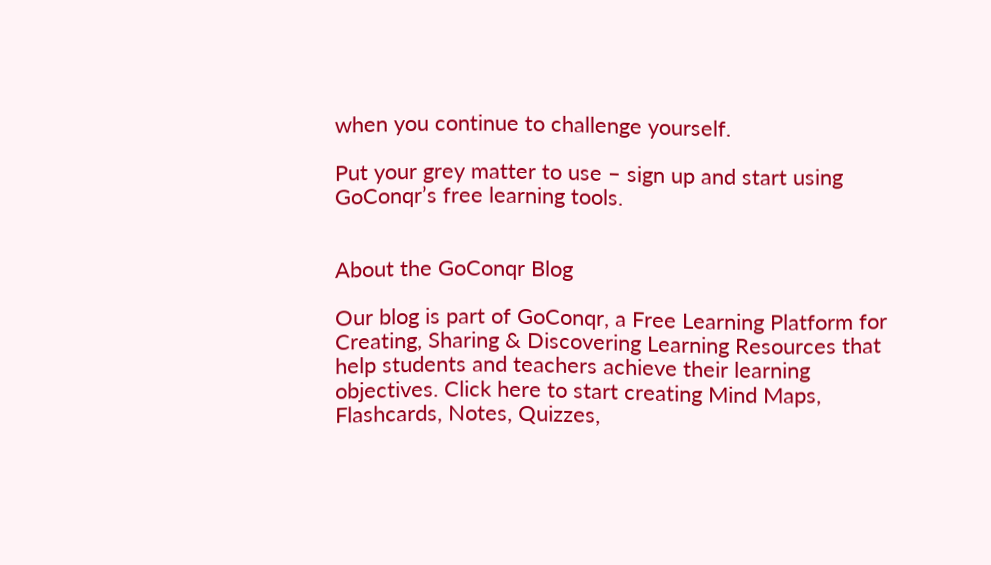when you continue to challenge yourself.

Put your grey matter to use – sign up and start using GoConqr’s free learning tools.


About the GoConqr Blog

Our blog is part of GoConqr, a Free Learning Platform for Creating, Sharing & Discovering Learning Resources that help students and teachers achieve their learning objectives. Click here to start creating Mind Maps, Flashcards, Notes, Quizzes,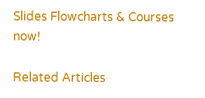Slides Flowcharts & Courses now!

Related Articles